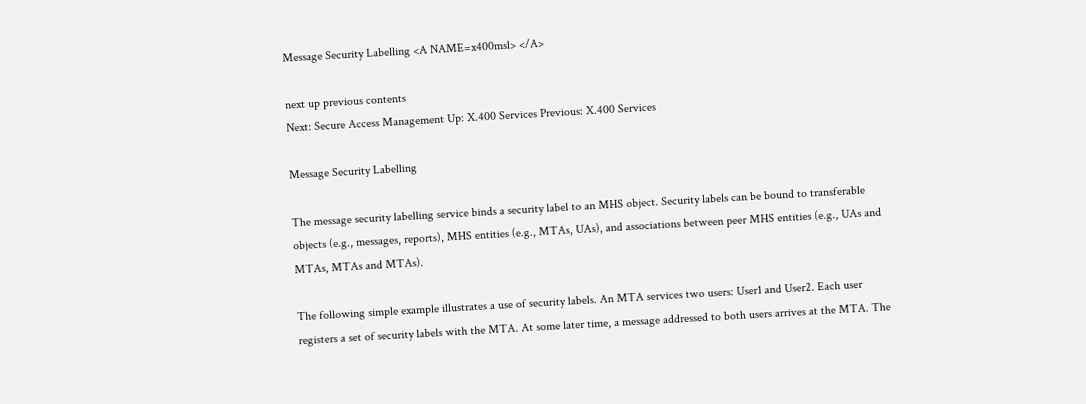Message Security Labelling <A NAME=x400msl> </A>

next up previous contents
Next: Secure Access Management Up: X.400 Services Previous: X.400 Services

Message Security Labelling

The message security labelling service binds a security label to an MHS object. Security labels can be bound to transferable objects (e.g., messages, reports), MHS entities (e.g., MTAs, UAs), and associations between peer MHS entities (e.g., UAs and MTAs, MTAs and MTAs).

The following simple example illustrates a use of security labels. An MTA services two users: User1 and User2. Each user registers a set of security labels with the MTA. At some later time, a message addressed to both users arrives at the MTA. The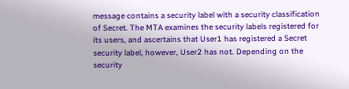message contains a security label with a security classification of Secret. The MTA examines the security labels registered for its users, and ascertains that User1 has registered a Secret security label, however, User2 has not. Depending on the security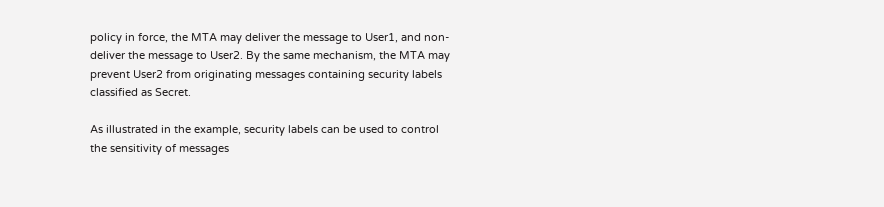policy in force, the MTA may deliver the message to User1, and non-deliver the message to User2. By the same mechanism, the MTA may prevent User2 from originating messages containing security labels classified as Secret.

As illustrated in the example, security labels can be used to control the sensitivity of messages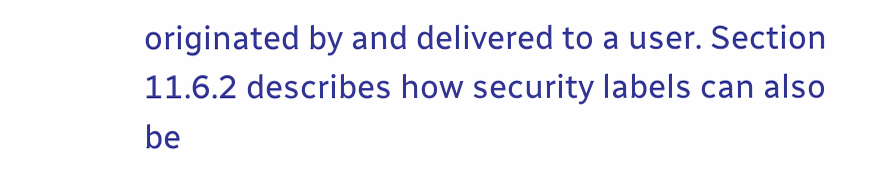originated by and delivered to a user. Section 11.6.2 describes how security labels can also be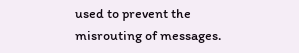used to prevent the misrouting of messages.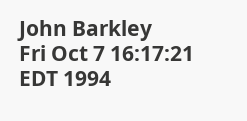John Barkley
Fri Oct 7 16:17:21 EDT 1994